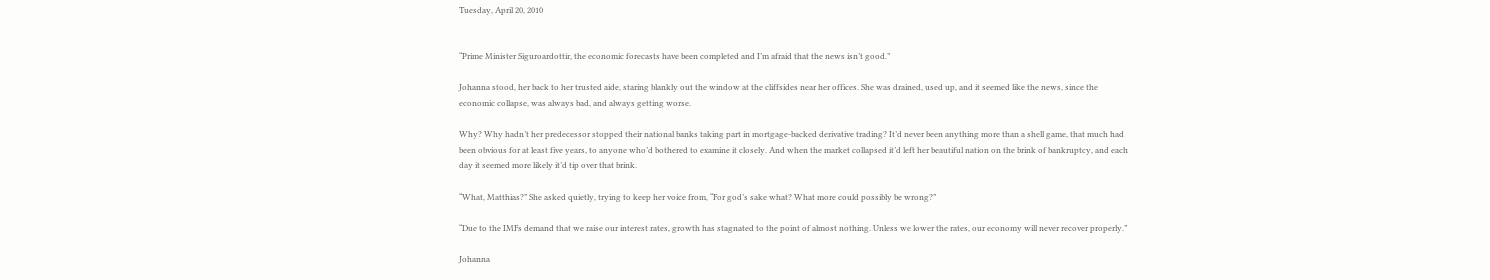Tuesday, April 20, 2010


“Prime Minister Siguroardottir, the economic forecasts have been completed and I’m afraid that the news isn’t good.”

Johanna stood, her back to her trusted aide, staring blankly out the window at the cliffsides near her offices. She was drained, used up, and it seemed like the news, since the economic collapse, was always bad, and always getting worse.

Why? Why hadn’t her predecessor stopped their national banks taking part in mortgage-backed derivative trading? It’d never been anything more than a shell game, that much had been obvious for at least five years, to anyone who’d bothered to examine it closely. And when the market collapsed it’d left her beautiful nation on the brink of bankruptcy, and each day it seemed more likely it’d tip over that brink.

“What, Matthias?” She asked quietly, trying to keep her voice from, “For god’s sake what? What more could possibly be wrong?”

“Due to the IMFs demand that we raise our interest rates, growth has stagnated to the point of almost nothing. Unless we lower the rates, our economy will never recover properly.”

Johanna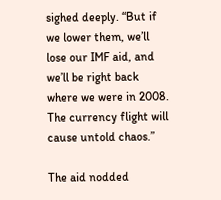sighed deeply. “But if we lower them, we’ll lose our IMF aid, and we’ll be right back where we were in 2008. The currency flight will cause untold chaos.”

The aid nodded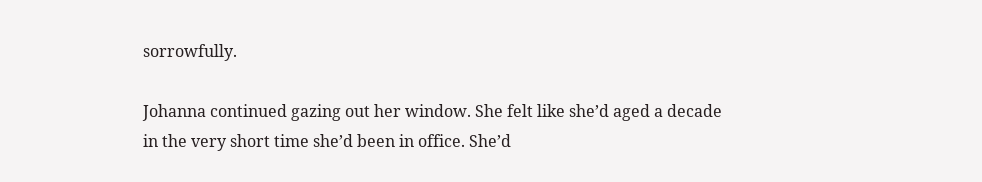sorrowfully.

Johanna continued gazing out her window. She felt like she’d aged a decade in the very short time she’d been in office. She’d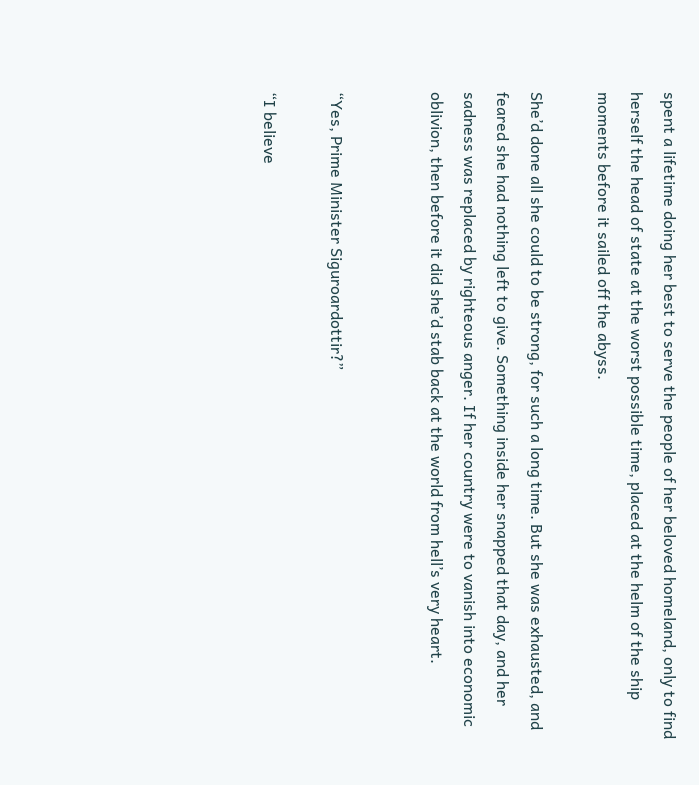spent a lifetime doing her best to serve the people of her beloved homeland, only to find herself the head of state at the worst possible time, placed at the helm of the ship moments before it sailed off the abyss.

She’d done all she could to be strong, for such a long time. But she was exhausted, and feared she had nothing left to give. Something inside her snapped that day, and her sadness was replaced by righteous anger. If her country were to vanish into economic oblivion, then before it did she’d stab back at the world from hell’s very heart.


“Yes, Prime Minister Siguroardottir?”

“I believe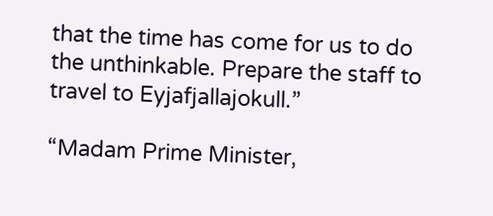that the time has come for us to do the unthinkable. Prepare the staff to travel to Eyjafjallajokull.”

“Madam Prime Minister,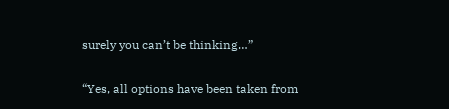surely you can’t be thinking…”

“Yes, all options have been taken from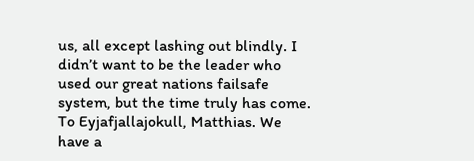us, all except lashing out blindly. I didn’t want to be the leader who used our great nations failsafe system, but the time truly has come. To Eyjafjallajokull, Matthias. We have a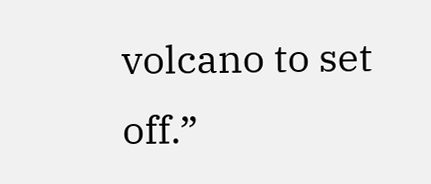volcano to set off.”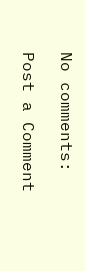No comments:

Post a Comment